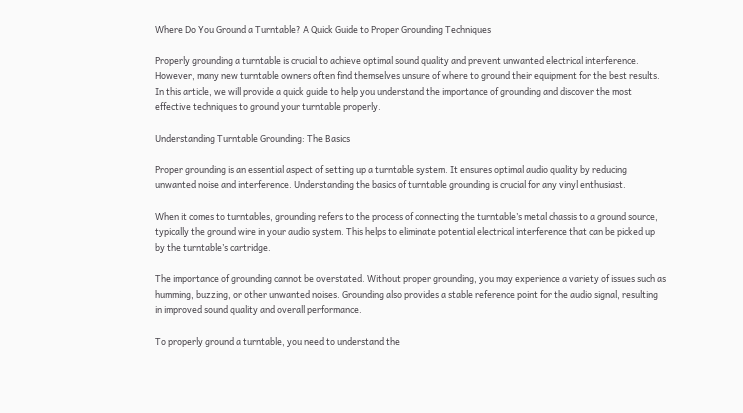Where Do You Ground a Turntable? A Quick Guide to Proper Grounding Techniques

Properly grounding a turntable is crucial to achieve optimal sound quality and prevent unwanted electrical interference. However, many new turntable owners often find themselves unsure of where to ground their equipment for the best results. In this article, we will provide a quick guide to help you understand the importance of grounding and discover the most effective techniques to ground your turntable properly.

Understanding Turntable Grounding: The Basics

Proper grounding is an essential aspect of setting up a turntable system. It ensures optimal audio quality by reducing unwanted noise and interference. Understanding the basics of turntable grounding is crucial for any vinyl enthusiast.

When it comes to turntables, grounding refers to the process of connecting the turntable’s metal chassis to a ground source, typically the ground wire in your audio system. This helps to eliminate potential electrical interference that can be picked up by the turntable’s cartridge.

The importance of grounding cannot be overstated. Without proper grounding, you may experience a variety of issues such as humming, buzzing, or other unwanted noises. Grounding also provides a stable reference point for the audio signal, resulting in improved sound quality and overall performance.

To properly ground a turntable, you need to understand the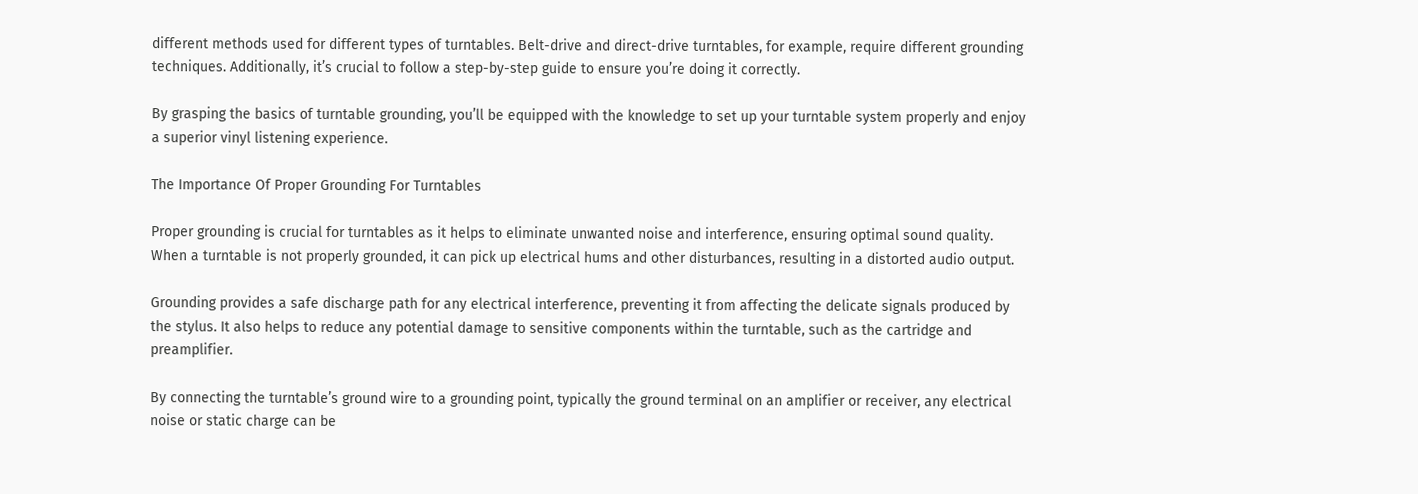different methods used for different types of turntables. Belt-drive and direct-drive turntables, for example, require different grounding techniques. Additionally, it’s crucial to follow a step-by-step guide to ensure you’re doing it correctly.

By grasping the basics of turntable grounding, you’ll be equipped with the knowledge to set up your turntable system properly and enjoy a superior vinyl listening experience.

The Importance Of Proper Grounding For Turntables

Proper grounding is crucial for turntables as it helps to eliminate unwanted noise and interference, ensuring optimal sound quality. When a turntable is not properly grounded, it can pick up electrical hums and other disturbances, resulting in a distorted audio output.

Grounding provides a safe discharge path for any electrical interference, preventing it from affecting the delicate signals produced by the stylus. It also helps to reduce any potential damage to sensitive components within the turntable, such as the cartridge and preamplifier.

By connecting the turntable’s ground wire to a grounding point, typically the ground terminal on an amplifier or receiver, any electrical noise or static charge can be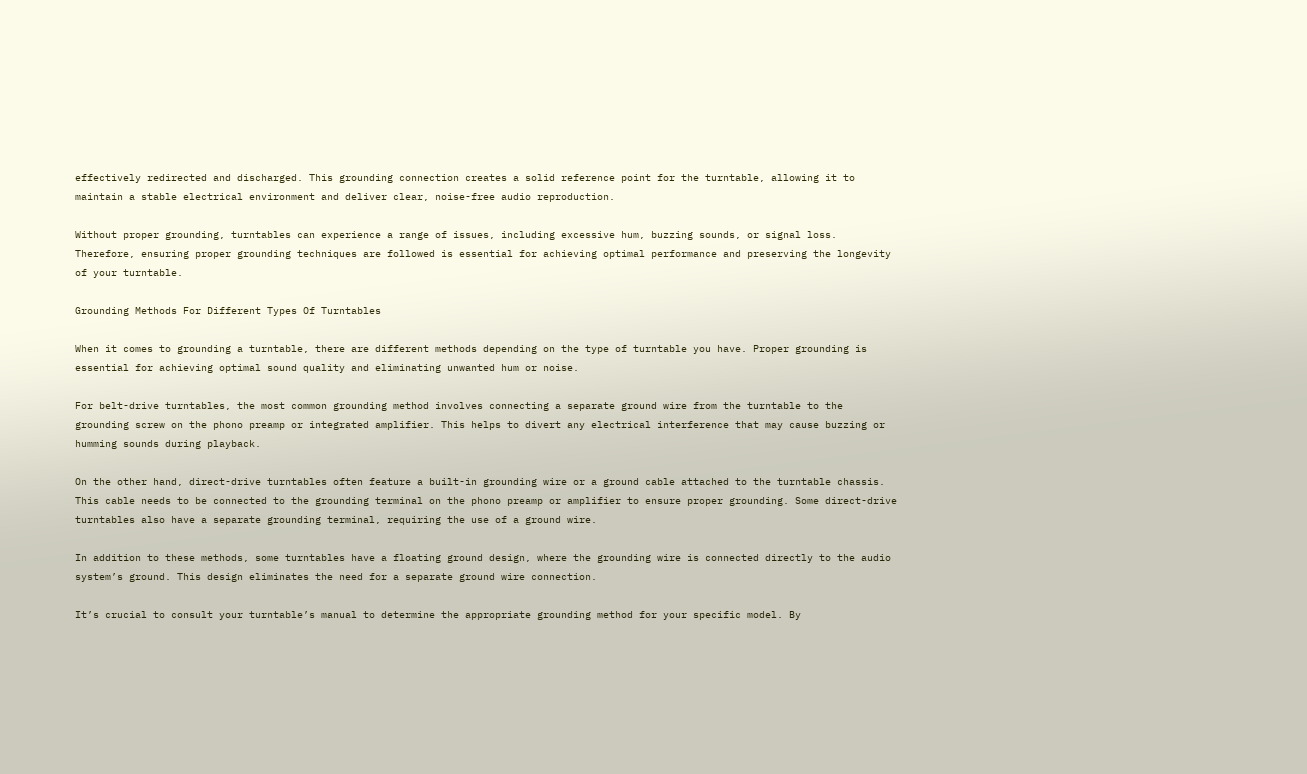effectively redirected and discharged. This grounding connection creates a solid reference point for the turntable, allowing it to maintain a stable electrical environment and deliver clear, noise-free audio reproduction.

Without proper grounding, turntables can experience a range of issues, including excessive hum, buzzing sounds, or signal loss. Therefore, ensuring proper grounding techniques are followed is essential for achieving optimal performance and preserving the longevity of your turntable.

Grounding Methods For Different Types Of Turntables

When it comes to grounding a turntable, there are different methods depending on the type of turntable you have. Proper grounding is essential for achieving optimal sound quality and eliminating unwanted hum or noise.

For belt-drive turntables, the most common grounding method involves connecting a separate ground wire from the turntable to the grounding screw on the phono preamp or integrated amplifier. This helps to divert any electrical interference that may cause buzzing or humming sounds during playback.

On the other hand, direct-drive turntables often feature a built-in grounding wire or a ground cable attached to the turntable chassis. This cable needs to be connected to the grounding terminal on the phono preamp or amplifier to ensure proper grounding. Some direct-drive turntables also have a separate grounding terminal, requiring the use of a ground wire.

In addition to these methods, some turntables have a floating ground design, where the grounding wire is connected directly to the audio system’s ground. This design eliminates the need for a separate ground wire connection.

It’s crucial to consult your turntable’s manual to determine the appropriate grounding method for your specific model. By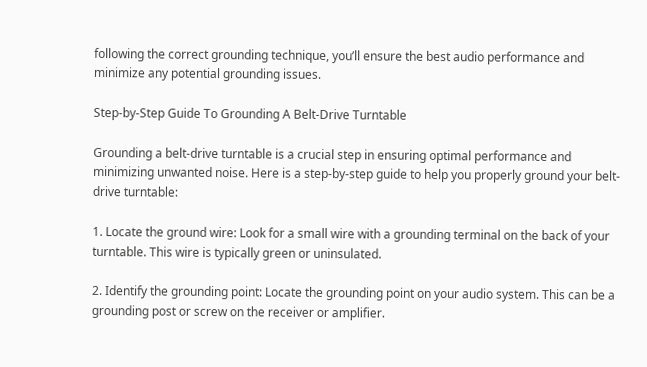following the correct grounding technique, you’ll ensure the best audio performance and minimize any potential grounding issues.

Step-by-Step Guide To Grounding A Belt-Drive Turntable

Grounding a belt-drive turntable is a crucial step in ensuring optimal performance and minimizing unwanted noise. Here is a step-by-step guide to help you properly ground your belt-drive turntable:

1. Locate the ground wire: Look for a small wire with a grounding terminal on the back of your turntable. This wire is typically green or uninsulated.

2. Identify the grounding point: Locate the grounding point on your audio system. This can be a grounding post or screw on the receiver or amplifier.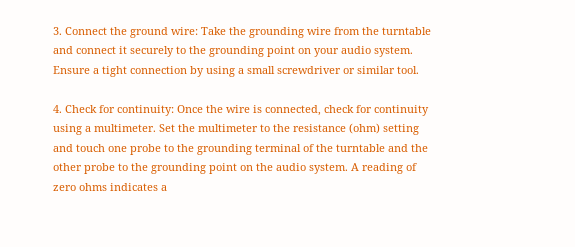3. Connect the ground wire: Take the grounding wire from the turntable and connect it securely to the grounding point on your audio system. Ensure a tight connection by using a small screwdriver or similar tool.

4. Check for continuity: Once the wire is connected, check for continuity using a multimeter. Set the multimeter to the resistance (ohm) setting and touch one probe to the grounding terminal of the turntable and the other probe to the grounding point on the audio system. A reading of zero ohms indicates a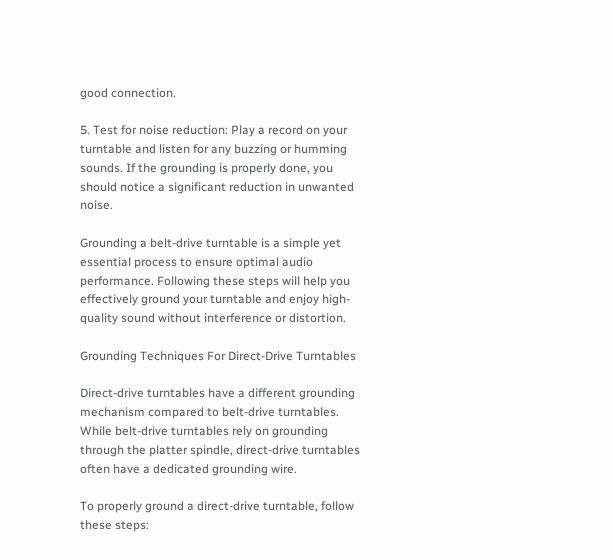good connection.

5. Test for noise reduction: Play a record on your turntable and listen for any buzzing or humming sounds. If the grounding is properly done, you should notice a significant reduction in unwanted noise.

Grounding a belt-drive turntable is a simple yet essential process to ensure optimal audio performance. Following these steps will help you effectively ground your turntable and enjoy high-quality sound without interference or distortion.

Grounding Techniques For Direct-Drive Turntables

Direct-drive turntables have a different grounding mechanism compared to belt-drive turntables. While belt-drive turntables rely on grounding through the platter spindle, direct-drive turntables often have a dedicated grounding wire.

To properly ground a direct-drive turntable, follow these steps: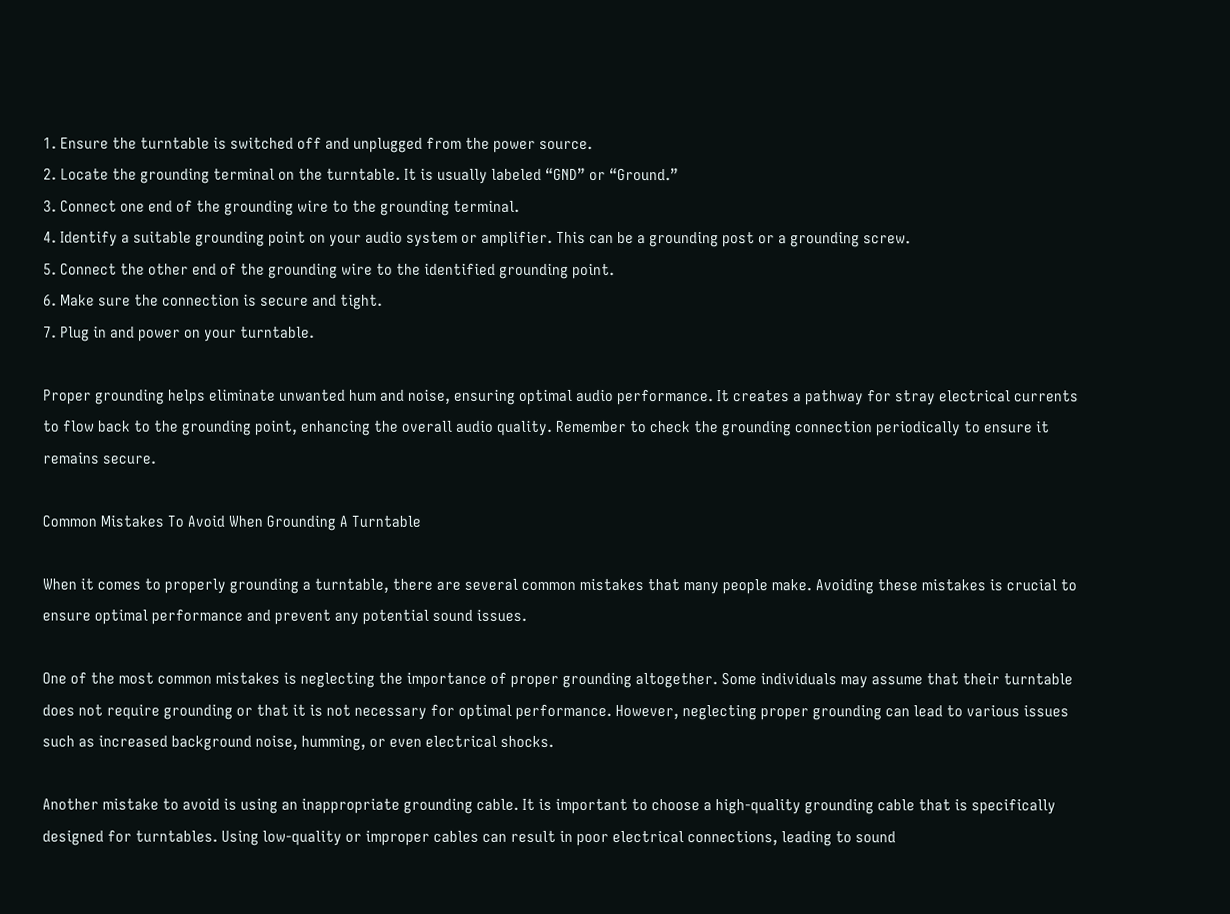1. Ensure the turntable is switched off and unplugged from the power source.
2. Locate the grounding terminal on the turntable. It is usually labeled “GND” or “Ground.”
3. Connect one end of the grounding wire to the grounding terminal.
4. Identify a suitable grounding point on your audio system or amplifier. This can be a grounding post or a grounding screw.
5. Connect the other end of the grounding wire to the identified grounding point.
6. Make sure the connection is secure and tight.
7. Plug in and power on your turntable.

Proper grounding helps eliminate unwanted hum and noise, ensuring optimal audio performance. It creates a pathway for stray electrical currents to flow back to the grounding point, enhancing the overall audio quality. Remember to check the grounding connection periodically to ensure it remains secure.

Common Mistakes To Avoid When Grounding A Turntable

When it comes to properly grounding a turntable, there are several common mistakes that many people make. Avoiding these mistakes is crucial to ensure optimal performance and prevent any potential sound issues.

One of the most common mistakes is neglecting the importance of proper grounding altogether. Some individuals may assume that their turntable does not require grounding or that it is not necessary for optimal performance. However, neglecting proper grounding can lead to various issues such as increased background noise, humming, or even electrical shocks.

Another mistake to avoid is using an inappropriate grounding cable. It is important to choose a high-quality grounding cable that is specifically designed for turntables. Using low-quality or improper cables can result in poor electrical connections, leading to sound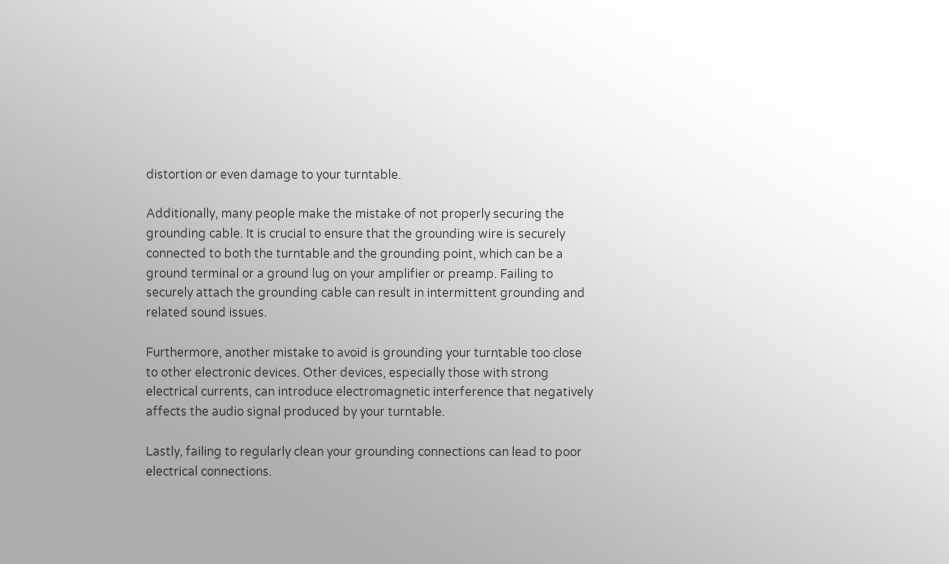distortion or even damage to your turntable.

Additionally, many people make the mistake of not properly securing the grounding cable. It is crucial to ensure that the grounding wire is securely connected to both the turntable and the grounding point, which can be a ground terminal or a ground lug on your amplifier or preamp. Failing to securely attach the grounding cable can result in intermittent grounding and related sound issues.

Furthermore, another mistake to avoid is grounding your turntable too close to other electronic devices. Other devices, especially those with strong electrical currents, can introduce electromagnetic interference that negatively affects the audio signal produced by your turntable.

Lastly, failing to regularly clean your grounding connections can lead to poor electrical connections.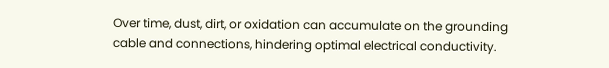Over time, dust, dirt, or oxidation can accumulate on the grounding cable and connections, hindering optimal electrical conductivity.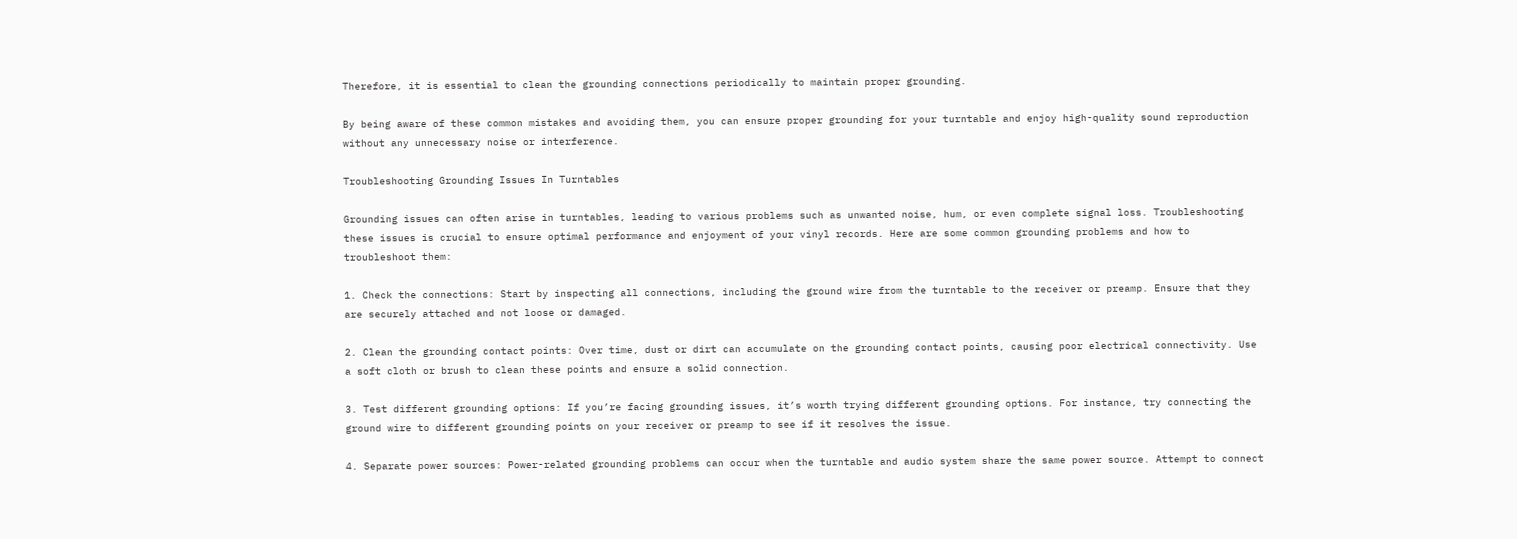Therefore, it is essential to clean the grounding connections periodically to maintain proper grounding.

By being aware of these common mistakes and avoiding them, you can ensure proper grounding for your turntable and enjoy high-quality sound reproduction without any unnecessary noise or interference.

Troubleshooting Grounding Issues In Turntables

Grounding issues can often arise in turntables, leading to various problems such as unwanted noise, hum, or even complete signal loss. Troubleshooting these issues is crucial to ensure optimal performance and enjoyment of your vinyl records. Here are some common grounding problems and how to troubleshoot them:

1. Check the connections: Start by inspecting all connections, including the ground wire from the turntable to the receiver or preamp. Ensure that they are securely attached and not loose or damaged.

2. Clean the grounding contact points: Over time, dust or dirt can accumulate on the grounding contact points, causing poor electrical connectivity. Use a soft cloth or brush to clean these points and ensure a solid connection.

3. Test different grounding options: If you’re facing grounding issues, it’s worth trying different grounding options. For instance, try connecting the ground wire to different grounding points on your receiver or preamp to see if it resolves the issue.

4. Separate power sources: Power-related grounding problems can occur when the turntable and audio system share the same power source. Attempt to connect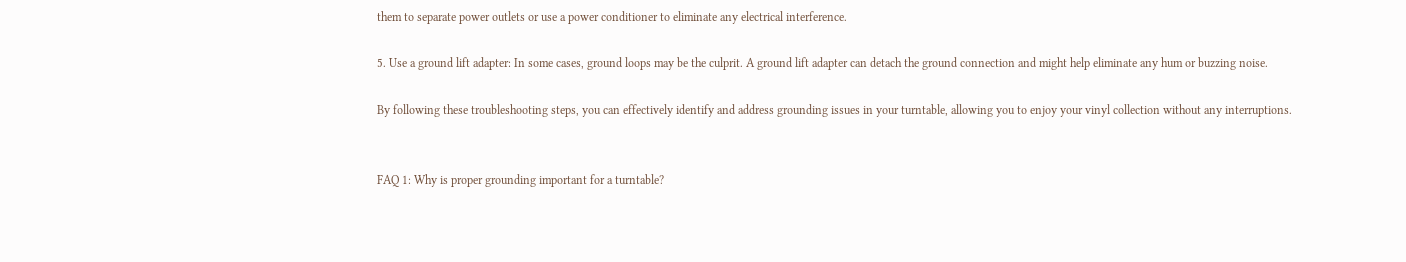them to separate power outlets or use a power conditioner to eliminate any electrical interference.

5. Use a ground lift adapter: In some cases, ground loops may be the culprit. A ground lift adapter can detach the ground connection and might help eliminate any hum or buzzing noise.

By following these troubleshooting steps, you can effectively identify and address grounding issues in your turntable, allowing you to enjoy your vinyl collection without any interruptions.


FAQ 1: Why is proper grounding important for a turntable?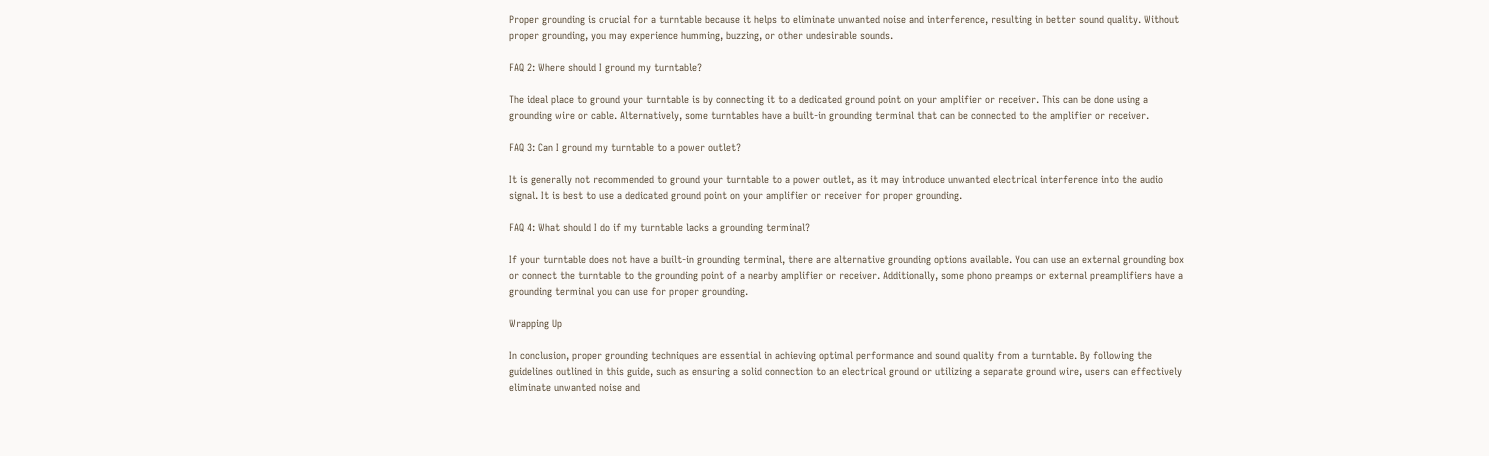Proper grounding is crucial for a turntable because it helps to eliminate unwanted noise and interference, resulting in better sound quality. Without proper grounding, you may experience humming, buzzing, or other undesirable sounds.

FAQ 2: Where should I ground my turntable?

The ideal place to ground your turntable is by connecting it to a dedicated ground point on your amplifier or receiver. This can be done using a grounding wire or cable. Alternatively, some turntables have a built-in grounding terminal that can be connected to the amplifier or receiver.

FAQ 3: Can I ground my turntable to a power outlet?

It is generally not recommended to ground your turntable to a power outlet, as it may introduce unwanted electrical interference into the audio signal. It is best to use a dedicated ground point on your amplifier or receiver for proper grounding.

FAQ 4: What should I do if my turntable lacks a grounding terminal?

If your turntable does not have a built-in grounding terminal, there are alternative grounding options available. You can use an external grounding box or connect the turntable to the grounding point of a nearby amplifier or receiver. Additionally, some phono preamps or external preamplifiers have a grounding terminal you can use for proper grounding.

Wrapping Up

In conclusion, proper grounding techniques are essential in achieving optimal performance and sound quality from a turntable. By following the guidelines outlined in this guide, such as ensuring a solid connection to an electrical ground or utilizing a separate ground wire, users can effectively eliminate unwanted noise and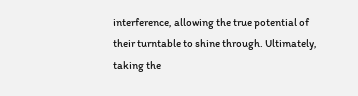interference, allowing the true potential of their turntable to shine through. Ultimately, taking the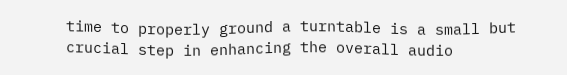time to properly ground a turntable is a small but crucial step in enhancing the overall audio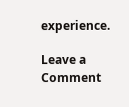experience.

Leave a Comment